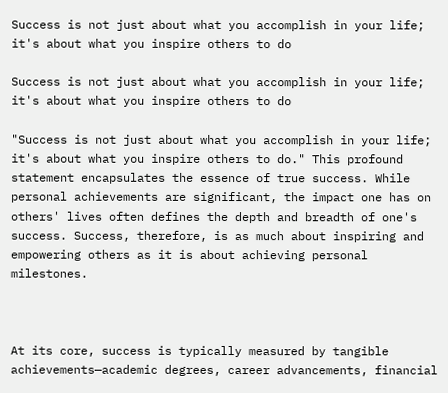Success is not just about what you accomplish in your life; it's about what you inspire others to do

Success is not just about what you accomplish in your life; it's about what you inspire others to do

"Success is not just about what you accomplish in your life; it's about what you inspire others to do." This profound statement encapsulates the essence of true success. While personal achievements are significant, the impact one has on others' lives often defines the depth and breadth of one's success. Success, therefore, is as much about inspiring and empowering others as it is about achieving personal milestones.



At its core, success is typically measured by tangible achievements—academic degrees, career advancements, financial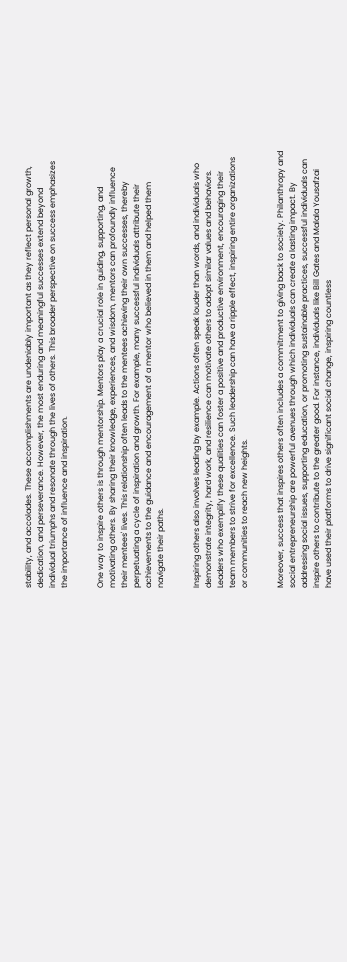stability, and accolades. These accomplishments are undeniably important as they reflect personal growth, dedication, and perseverance. However, the most enduring and meaningful successes extend beyond individual triumphs and resonate through the lives of others. This broader perspective on success emphasizes the importance of influence and inspiration.


One way to inspire others is through mentorship. Mentors play a crucial role in guiding, supporting, and motivating others. By sharing their knowledge, experiences, and wisdom, mentors can profoundly influence their mentees' lives. This relationship often leads to the mentees achieving their own successes, thereby perpetuating a cycle of inspiration and growth. For example, many successful individuals attribute their achievements to the guidance and encouragement of a mentor who believed in them and helped them navigate their paths.


Inspiring others also involves leading by example. Actions often speak louder than words, and individuals who demonstrate integrity, hard work, and resilience can motivate others to adopt similar values and behaviors. Leaders who exemplify these qualities can foster a positive and productive environment, encouraging their team members to strive for excellence. Such leadership can have a ripple effect, inspiring entire organizations or communities to reach new heights.


Moreover, success that inspires others often includes a commitment to giving back to society. Philanthropy and social entrepreneurship are powerful avenues through which individuals can create a lasting impact. By addressing social issues, supporting education, or promoting sustainable practices, successful individuals can inspire others to contribute to the greater good. For instance, individuals like Bill Gates and Malala Yousafzai have used their platforms to drive significant social change, inspiring countless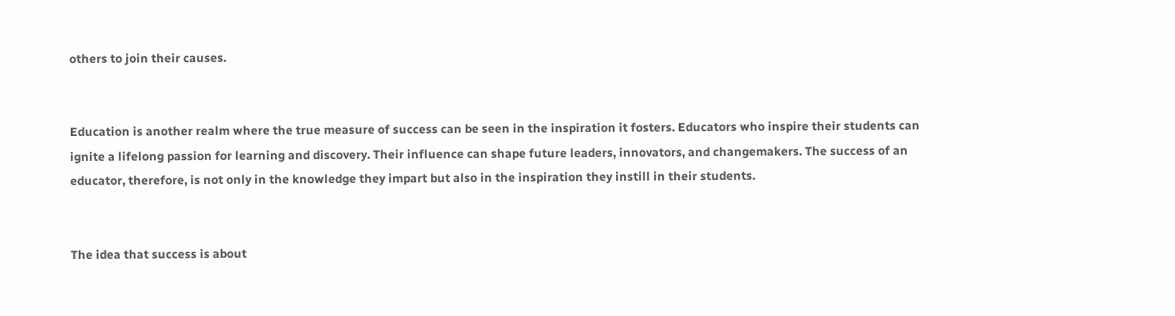others to join their causes.


Education is another realm where the true measure of success can be seen in the inspiration it fosters. Educators who inspire their students can ignite a lifelong passion for learning and discovery. Their influence can shape future leaders, innovators, and changemakers. The success of an educator, therefore, is not only in the knowledge they impart but also in the inspiration they instill in their students.


The idea that success is about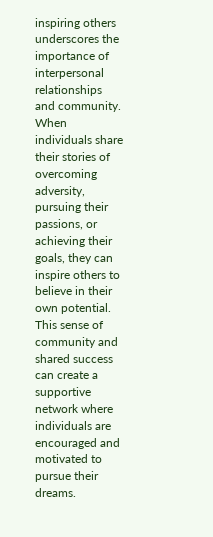inspiring others underscores the importance of interpersonal relationships and community. When individuals share their stories of overcoming adversity, pursuing their passions, or achieving their goals, they can inspire others to believe in their own potential. This sense of community and shared success can create a supportive network where individuals are encouraged and motivated to pursue their dreams.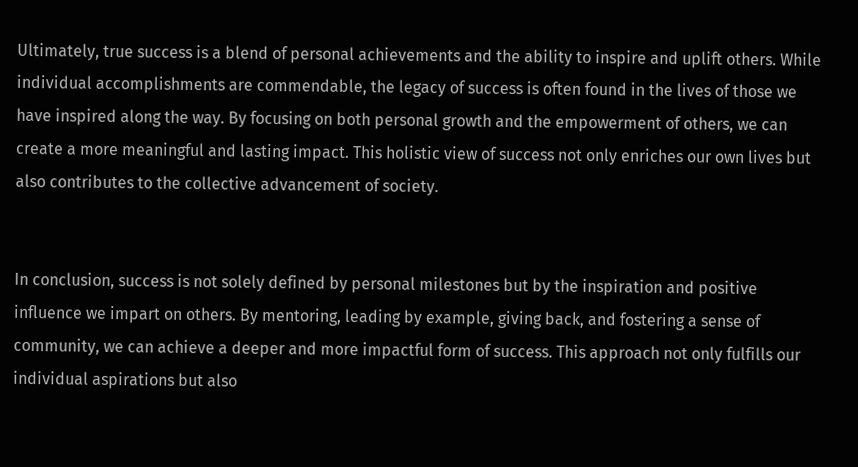Ultimately, true success is a blend of personal achievements and the ability to inspire and uplift others. While individual accomplishments are commendable, the legacy of success is often found in the lives of those we have inspired along the way. By focusing on both personal growth and the empowerment of others, we can create a more meaningful and lasting impact. This holistic view of success not only enriches our own lives but also contributes to the collective advancement of society.


In conclusion, success is not solely defined by personal milestones but by the inspiration and positive influence we impart on others. By mentoring, leading by example, giving back, and fostering a sense of community, we can achieve a deeper and more impactful form of success. This approach not only fulfills our individual aspirations but also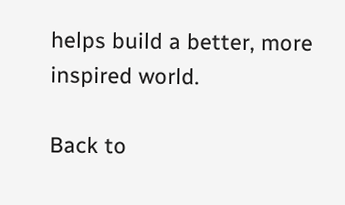helps build a better, more inspired world.

Back to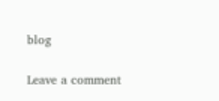blog

Leave a comment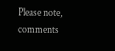Please note, comments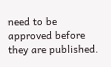need to be approved before they are published.